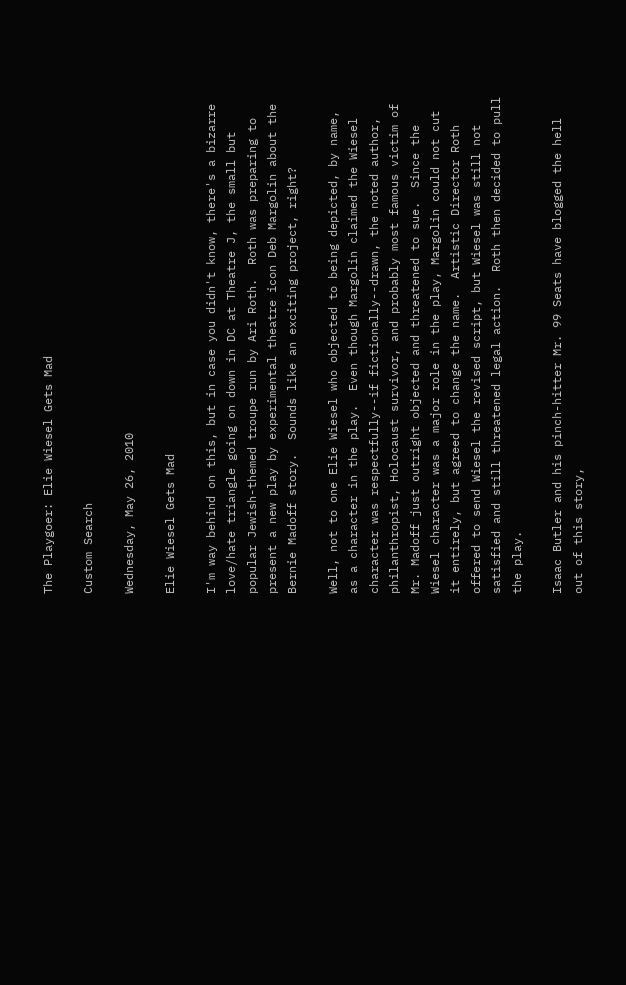The Playgoer: Elie Wiesel Gets Mad

Custom Search

Wednesday, May 26, 2010

Elie Wiesel Gets Mad

I'm way behind on this, but in case you didn't know, there's a bizarre love/hate triangle going on down in DC at Theatre J, the small but popular Jewish-themed troupe run by Ari Roth.  Roth was preparing to present a new play by experimental theatre icon Deb Margolin about the Bernie Madoff story.  Sounds like an exciting project, right?

Well, not to one Elie Wiesel who objected to being depicted, by name, as a character in the play.  Even though Margolin claimed the Wiesel character was respectfully--if fictionally--drawn, the noted author, philanthropist, Holocaust survivor, and probably most famous victim of Mr. Madoff just outright objected and threatened to sue.  Since the Wiesel character was a major role in the play, Margolin could not cut it entirely, but agreed to change the name.  Artistic Director Roth offered to send Wiesel the revised script, but Wiesel was still not satisfied and still threatened legal action.  Roth then decided to pull the play.

Isaac Butler and his pinch-hitter Mr. 99 Seats have blogged the hell out of this story,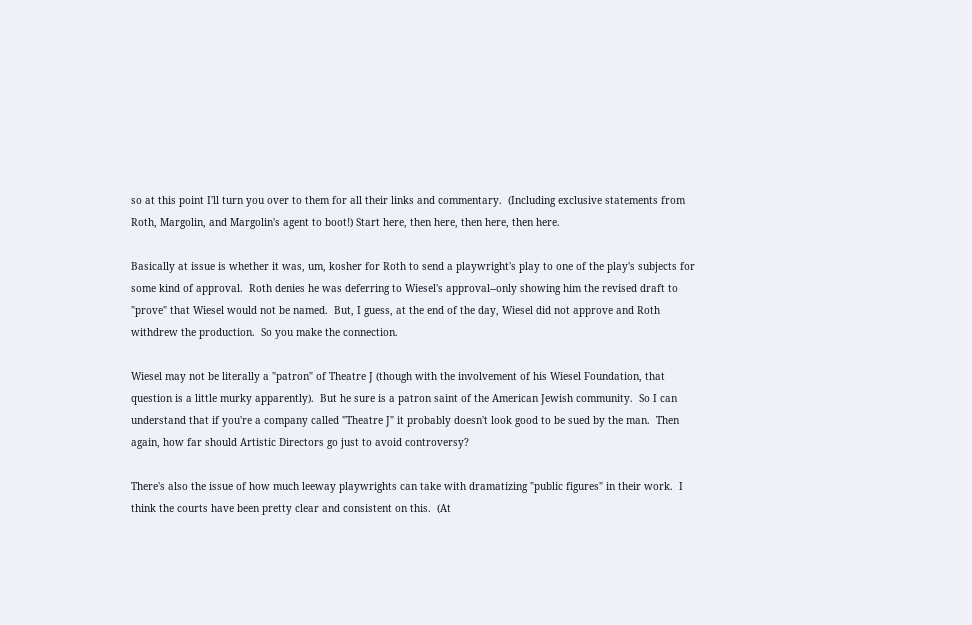so at this point I'll turn you over to them for all their links and commentary.  (Including exclusive statements from Roth, Margolin, and Margolin's agent to boot!) Start here, then here, then here, then here.

Basically at issue is whether it was, um, kosher for Roth to send a playwright's play to one of the play's subjects for some kind of approval.  Roth denies he was deferring to Wiesel's approval--only showing him the revised draft to "prove" that Wiesel would not be named.  But, I guess, at the end of the day, Wiesel did not approve and Roth withdrew the production.  So you make the connection.

Wiesel may not be literally a "patron" of Theatre J (though with the involvement of his Wiesel Foundation, that question is a little murky apparently).  But he sure is a patron saint of the American Jewish community.  So I can understand that if you're a company called "Theatre J" it probably doesn't look good to be sued by the man.  Then again, how far should Artistic Directors go just to avoid controversy?

There's also the issue of how much leeway playwrights can take with dramatizing "public figures" in their work.  I think the courts have been pretty clear and consistent on this.  (At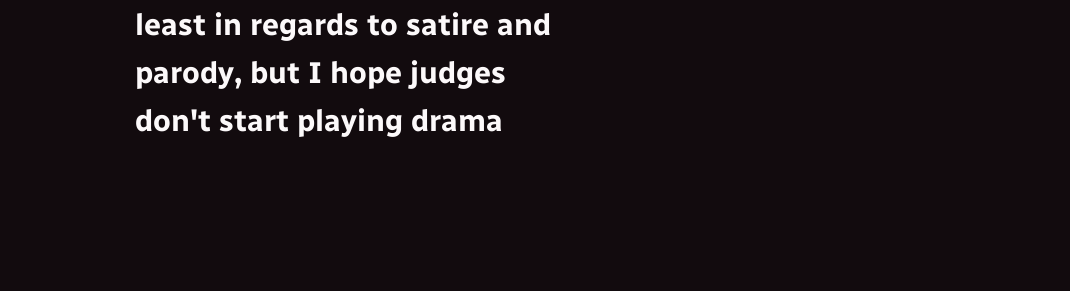least in regards to satire and parody, but I hope judges don't start playing drama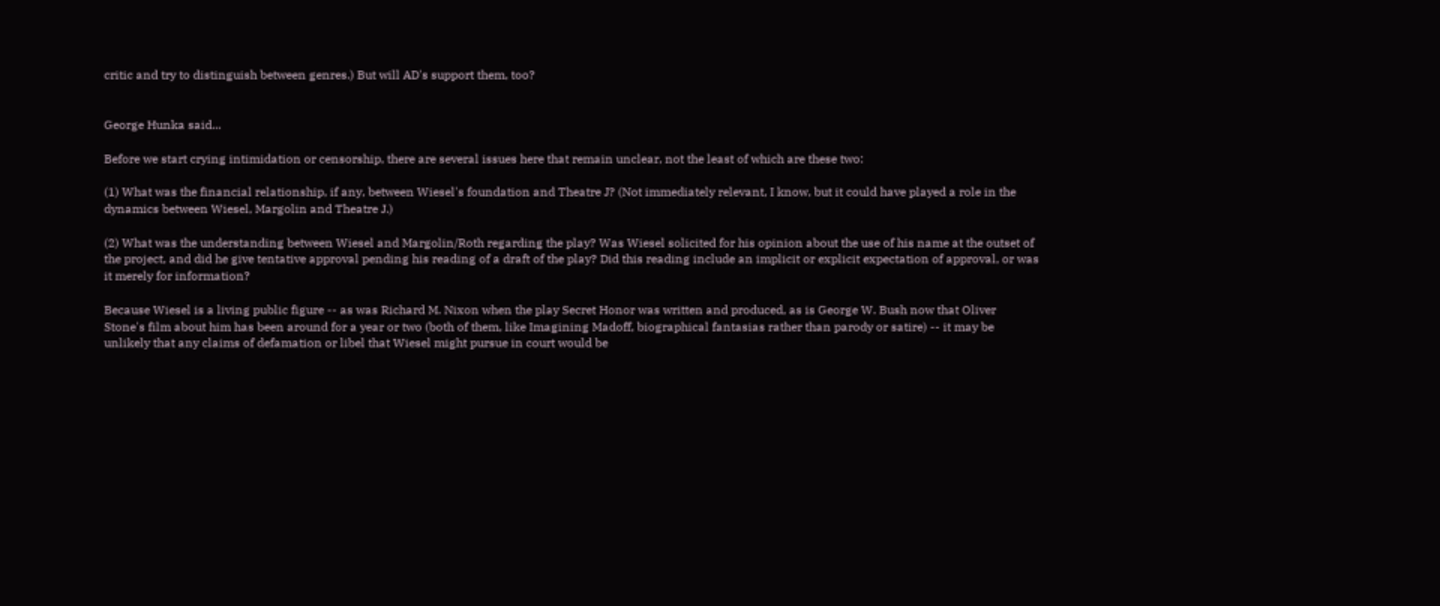critic and try to distinguish between genres.) But will AD's support them, too?


George Hunka said...

Before we start crying intimidation or censorship, there are several issues here that remain unclear, not the least of which are these two:

(1) What was the financial relationship, if any, between Wiesel's foundation and Theatre J? (Not immediately relevant, I know, but it could have played a role in the dynamics between Wiesel, Margolin and Theatre J.)

(2) What was the understanding between Wiesel and Margolin/Roth regarding the play? Was Wiesel solicited for his opinion about the use of his name at the outset of the project, and did he give tentative approval pending his reading of a draft of the play? Did this reading include an implicit or explicit expectation of approval, or was it merely for information?

Because Wiesel is a living public figure -- as was Richard M. Nixon when the play Secret Honor was written and produced, as is George W. Bush now that Oliver Stone's film about him has been around for a year or two (both of them, like Imagining Madoff, biographical fantasias rather than parody or satire) -- it may be unlikely that any claims of defamation or libel that Wiesel might pursue in court would be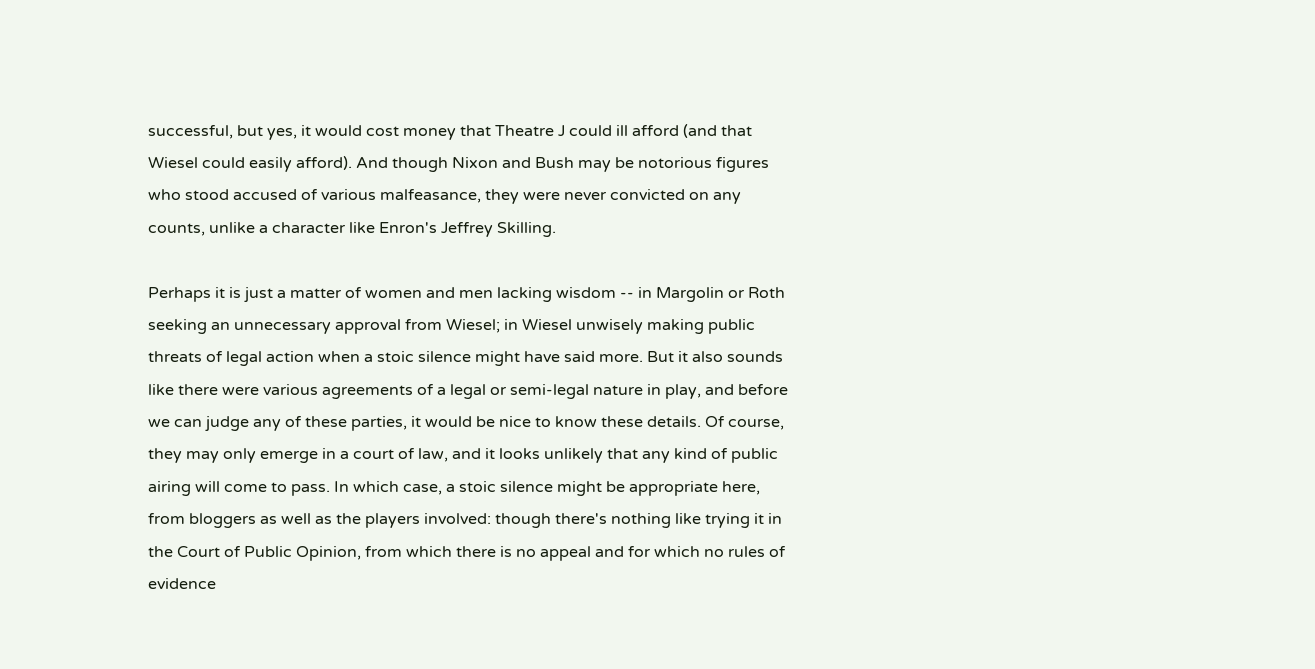successful, but yes, it would cost money that Theatre J could ill afford (and that Wiesel could easily afford). And though Nixon and Bush may be notorious figures who stood accused of various malfeasance, they were never convicted on any counts, unlike a character like Enron's Jeffrey Skilling.

Perhaps it is just a matter of women and men lacking wisdom -- in Margolin or Roth seeking an unnecessary approval from Wiesel; in Wiesel unwisely making public threats of legal action when a stoic silence might have said more. But it also sounds like there were various agreements of a legal or semi-legal nature in play, and before we can judge any of these parties, it would be nice to know these details. Of course, they may only emerge in a court of law, and it looks unlikely that any kind of public airing will come to pass. In which case, a stoic silence might be appropriate here, from bloggers as well as the players involved: though there's nothing like trying it in the Court of Public Opinion, from which there is no appeal and for which no rules of evidence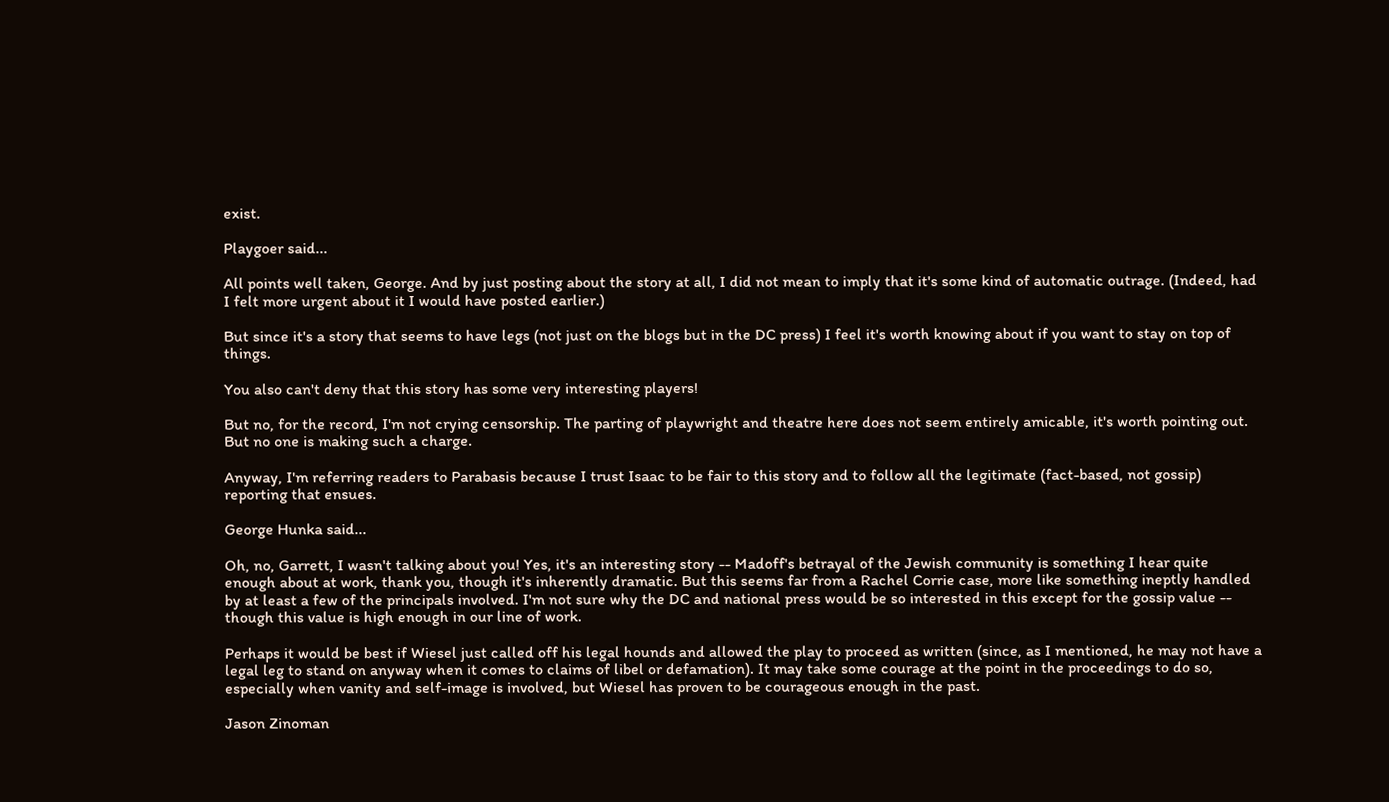exist.

Playgoer said...

All points well taken, George. And by just posting about the story at all, I did not mean to imply that it's some kind of automatic outrage. (Indeed, had I felt more urgent about it I would have posted earlier.)

But since it's a story that seems to have legs (not just on the blogs but in the DC press) I feel it's worth knowing about if you want to stay on top of things.

You also can't deny that this story has some very interesting players!

But no, for the record, I'm not crying censorship. The parting of playwright and theatre here does not seem entirely amicable, it's worth pointing out. But no one is making such a charge.

Anyway, I'm referring readers to Parabasis because I trust Isaac to be fair to this story and to follow all the legitimate (fact-based, not gossip) reporting that ensues.

George Hunka said...

Oh, no, Garrett, I wasn't talking about you! Yes, it's an interesting story -- Madoff's betrayal of the Jewish community is something I hear quite enough about at work, thank you, though it's inherently dramatic. But this seems far from a Rachel Corrie case, more like something ineptly handled by at least a few of the principals involved. I'm not sure why the DC and national press would be so interested in this except for the gossip value -- though this value is high enough in our line of work.

Perhaps it would be best if Wiesel just called off his legal hounds and allowed the play to proceed as written (since, as I mentioned, he may not have a legal leg to stand on anyway when it comes to claims of libel or defamation). It may take some courage at the point in the proceedings to do so, especially when vanity and self-image is involved, but Wiesel has proven to be courageous enough in the past.

Jason Zinoman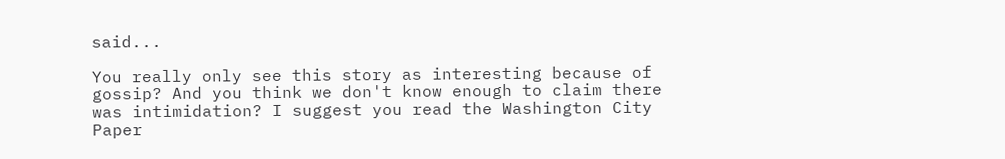said...

You really only see this story as interesting because of gossip? And you think we don't know enough to claim there was intimidation? I suggest you read the Washington City Paper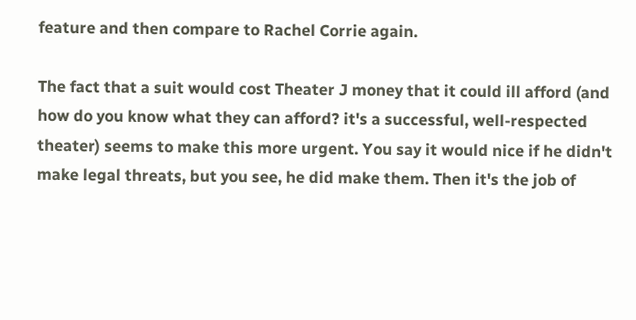feature and then compare to Rachel Corrie again.

The fact that a suit would cost Theater J money that it could ill afford (and how do you know what they can afford? it's a successful, well-respected theater) seems to make this more urgent. You say it would nice if he didn't make legal threats, but you see, he did make them. Then it's the job of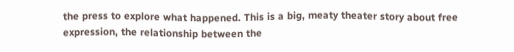the press to explore what happened. This is a big, meaty theater story about free expression, the relationship between the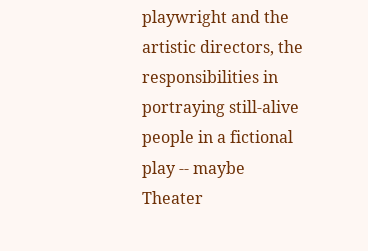playwright and the artistic directors, the responsibilities in portraying still-alive people in a fictional play -- maybe Theater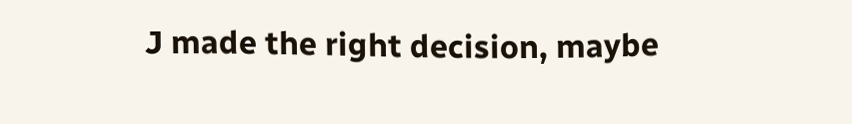J made the right decision, maybe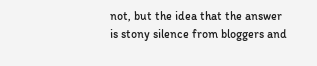not, but the idea that the answer is stony silence from bloggers and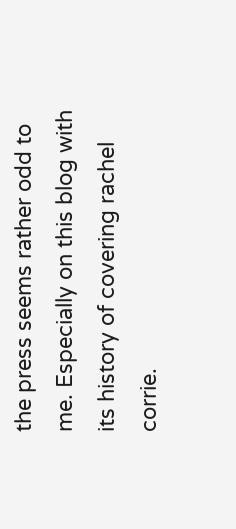the press seems rather odd to me. Especially on this blog with its history of covering rachel corrie.